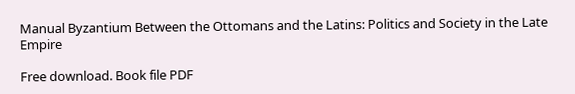Manual Byzantium Between the Ottomans and the Latins: Politics and Society in the Late Empire

Free download. Book file PDF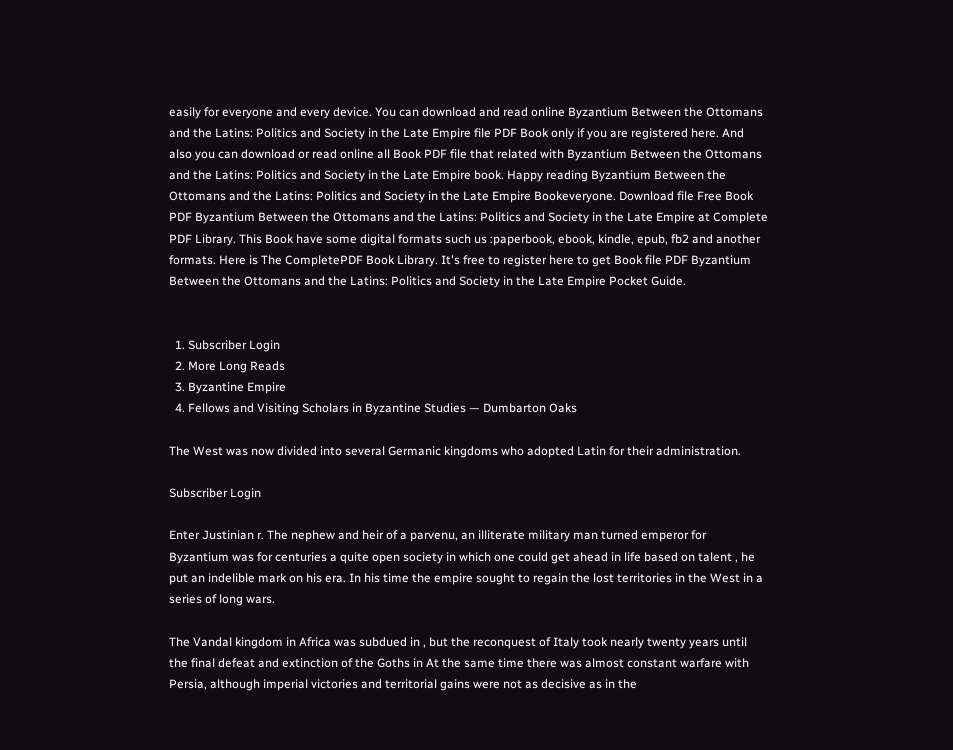easily for everyone and every device. You can download and read online Byzantium Between the Ottomans and the Latins: Politics and Society in the Late Empire file PDF Book only if you are registered here. And also you can download or read online all Book PDF file that related with Byzantium Between the Ottomans and the Latins: Politics and Society in the Late Empire book. Happy reading Byzantium Between the Ottomans and the Latins: Politics and Society in the Late Empire Bookeveryone. Download file Free Book PDF Byzantium Between the Ottomans and the Latins: Politics and Society in the Late Empire at Complete PDF Library. This Book have some digital formats such us :paperbook, ebook, kindle, epub, fb2 and another formats. Here is The CompletePDF Book Library. It's free to register here to get Book file PDF Byzantium Between the Ottomans and the Latins: Politics and Society in the Late Empire Pocket Guide.


  1. Subscriber Login
  2. More Long Reads
  3. Byzantine Empire
  4. Fellows and Visiting Scholars in Byzantine Studies — Dumbarton Oaks

The West was now divided into several Germanic kingdoms who adopted Latin for their administration.

Subscriber Login

Enter Justinian r. The nephew and heir of a parvenu, an illiterate military man turned emperor for Byzantium was for centuries a quite open society in which one could get ahead in life based on talent , he put an indelible mark on his era. In his time the empire sought to regain the lost territories in the West in a series of long wars.

The Vandal kingdom in Africa was subdued in , but the reconquest of Italy took nearly twenty years until the final defeat and extinction of the Goths in At the same time there was almost constant warfare with Persia, although imperial victories and territorial gains were not as decisive as in the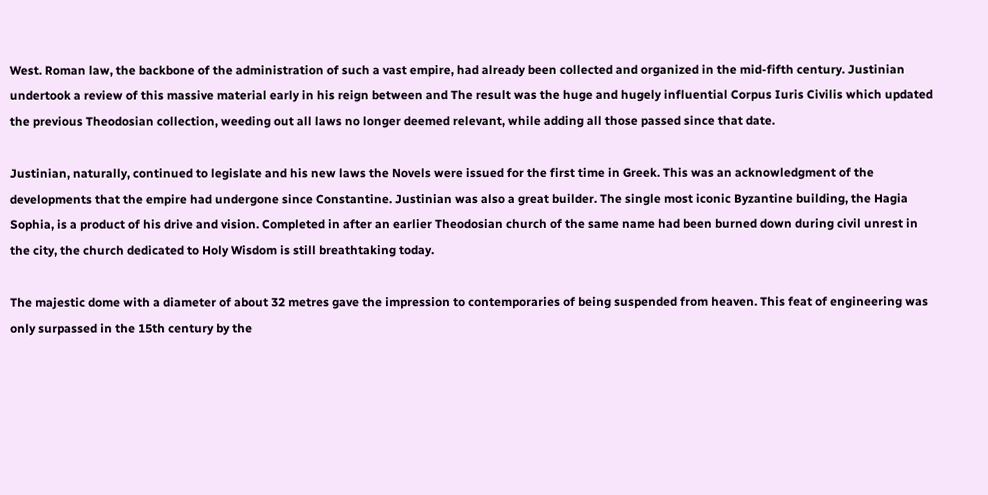West. Roman law, the backbone of the administration of such a vast empire, had already been collected and organized in the mid-fifth century. Justinian undertook a review of this massive material early in his reign between and The result was the huge and hugely influential Corpus Iuris Civilis which updated the previous Theodosian collection, weeding out all laws no longer deemed relevant, while adding all those passed since that date.

Justinian, naturally, continued to legislate and his new laws the Novels were issued for the first time in Greek. This was an acknowledgment of the developments that the empire had undergone since Constantine. Justinian was also a great builder. The single most iconic Byzantine building, the Hagia Sophia, is a product of his drive and vision. Completed in after an earlier Theodosian church of the same name had been burned down during civil unrest in the city, the church dedicated to Holy Wisdom is still breathtaking today.

The majestic dome with a diameter of about 32 metres gave the impression to contemporaries of being suspended from heaven. This feat of engineering was only surpassed in the 15th century by the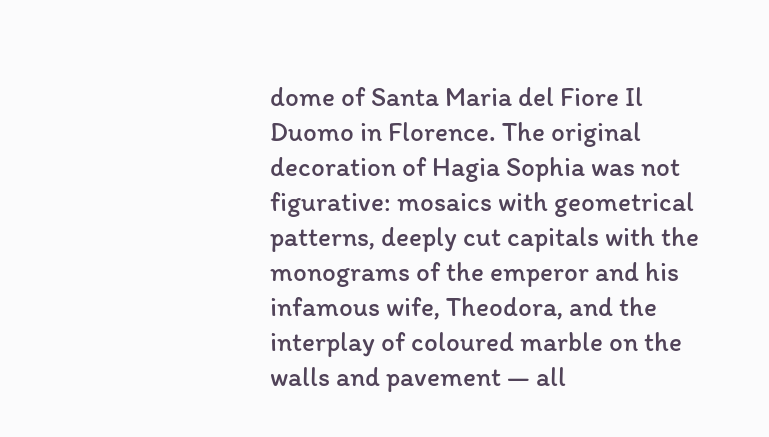dome of Santa Maria del Fiore Il Duomo in Florence. The original decoration of Hagia Sophia was not figurative: mosaics with geometrical patterns, deeply cut capitals with the monograms of the emperor and his infamous wife, Theodora, and the interplay of coloured marble on the walls and pavement — all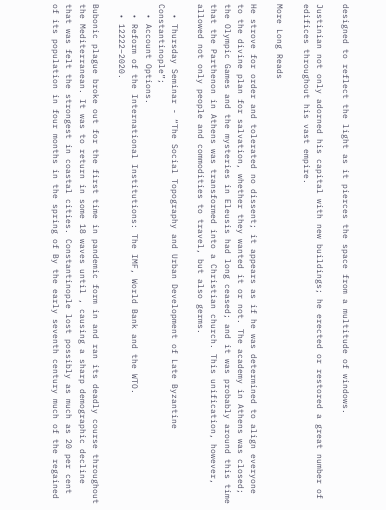designed to reflect the light as it pierces the space from a multitude of windows.

Justinian not only adorned his capital with new buildings; he erected or restored a great number of edifices throughout his vast empire.

More Long Reads

He strove for order and tolerated no dissent; it appears as if he was determined to align everyone to the divine plan for salvation, whether they wanted it or not. The academy in Athens was closed; the Olympic Games and the mysteries in Eleusis had long ceased; and it was probably around this time that the Parthenon in Athens was transformed into a Christian church. This unification, however, allowed not only people and commodities to travel, but also germs.

  • Thursday Seminar - “The Social Topography and Urban Development of Late Byzantine Constantinople”;
  • Account Options.
  • Reform of the International Institutions: The IMF, World Bank and the WTO.
  • 12222–2020.

Bubonic plague broke out for the first time in pandemic form in and ran its deadly course throughout the Mediterranean. It was to return in some 18 waves until , causing a sharp demographic decline that was felt the strongest in coastal cities. Constantinople lost possibly as much as 20 per cent of its population in four months in the spring of By the early seventh century much of the regained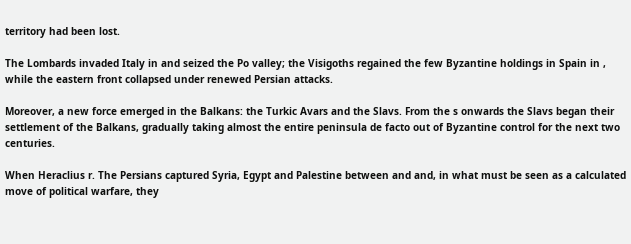territory had been lost.

The Lombards invaded Italy in and seized the Po valley; the Visigoths regained the few Byzantine holdings in Spain in , while the eastern front collapsed under renewed Persian attacks.

Moreover, a new force emerged in the Balkans: the Turkic Avars and the Slavs. From the s onwards the Slavs began their settlement of the Balkans, gradually taking almost the entire peninsula de facto out of Byzantine control for the next two centuries.

When Heraclius r. The Persians captured Syria, Egypt and Palestine between and and, in what must be seen as a calculated move of political warfare, they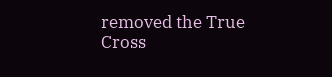removed the True Cross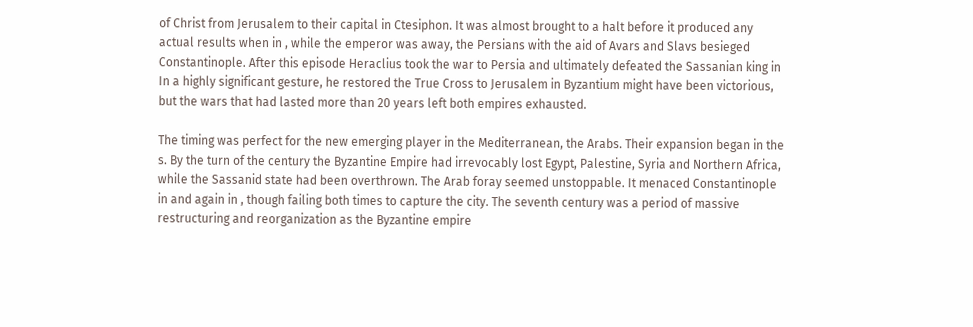of Christ from Jerusalem to their capital in Ctesiphon. It was almost brought to a halt before it produced any actual results when in , while the emperor was away, the Persians with the aid of Avars and Slavs besieged Constantinople. After this episode Heraclius took the war to Persia and ultimately defeated the Sassanian king in In a highly significant gesture, he restored the True Cross to Jerusalem in Byzantium might have been victorious, but the wars that had lasted more than 20 years left both empires exhausted.

The timing was perfect for the new emerging player in the Mediterranean, the Arabs. Their expansion began in the s. By the turn of the century the Byzantine Empire had irrevocably lost Egypt, Palestine, Syria and Northern Africa, while the Sassanid state had been overthrown. The Arab foray seemed unstoppable. It menaced Constantinople in and again in , though failing both times to capture the city. The seventh century was a period of massive restructuring and reorganization as the Byzantine empire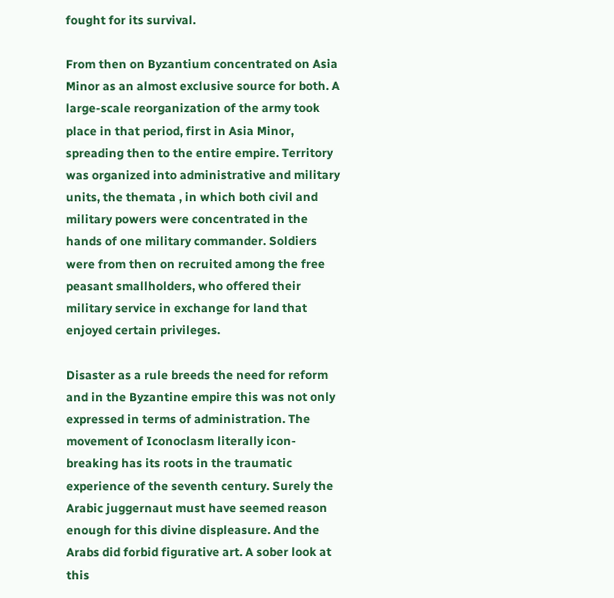fought for its survival.

From then on Byzantium concentrated on Asia Minor as an almost exclusive source for both. A large-scale reorganization of the army took place in that period, first in Asia Minor, spreading then to the entire empire. Territory was organized into administrative and military units, the themata , in which both civil and military powers were concentrated in the hands of one military commander. Soldiers were from then on recruited among the free peasant smallholders, who offered their military service in exchange for land that enjoyed certain privileges.

Disaster as a rule breeds the need for reform and in the Byzantine empire this was not only expressed in terms of administration. The movement of Iconoclasm literally icon-breaking has its roots in the traumatic experience of the seventh century. Surely the Arabic juggernaut must have seemed reason enough for this divine displeasure. And the Arabs did forbid figurative art. A sober look at this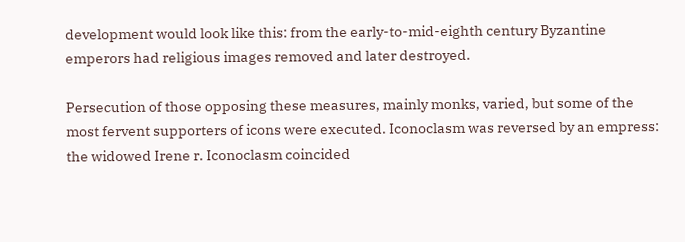development would look like this: from the early-to-mid-eighth century Byzantine emperors had religious images removed and later destroyed.

Persecution of those opposing these measures, mainly monks, varied, but some of the most fervent supporters of icons were executed. Iconoclasm was reversed by an empress: the widowed Irene r. Iconoclasm coincided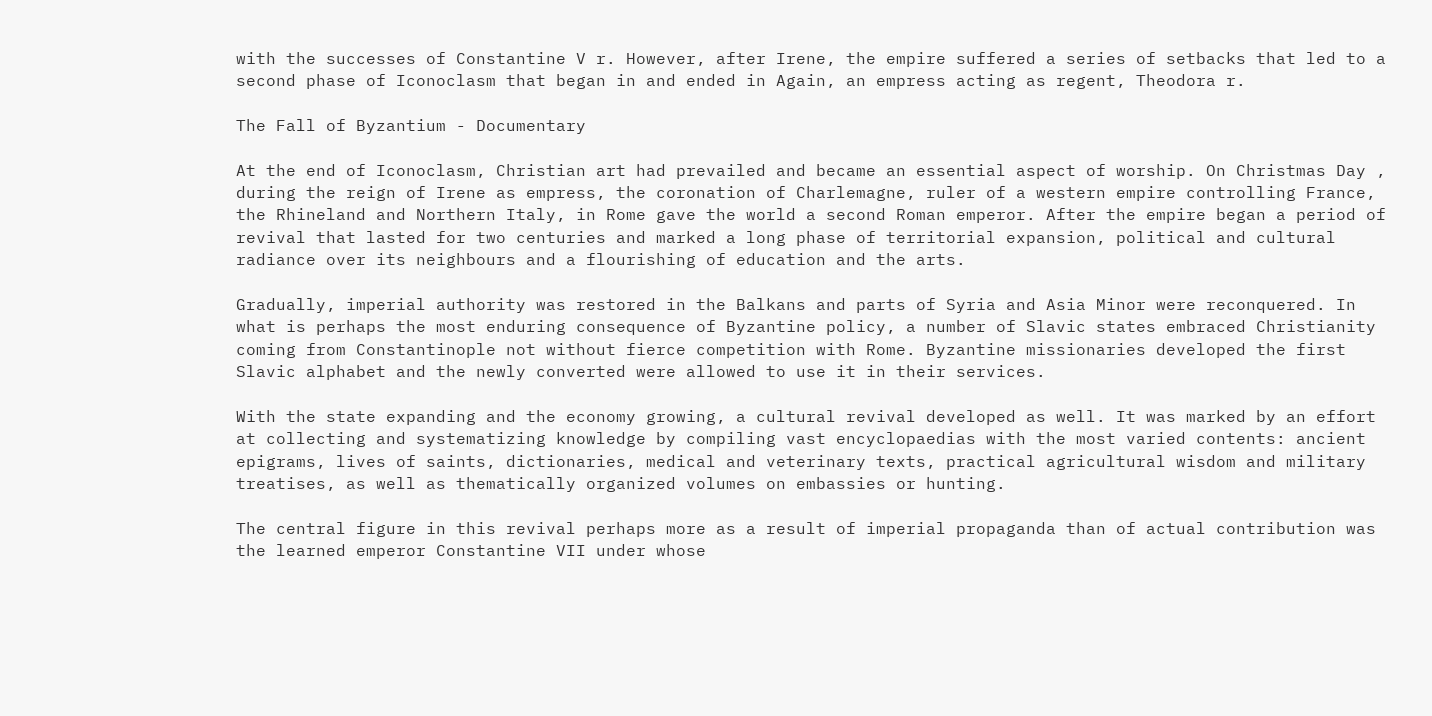with the successes of Constantine V r. However, after Irene, the empire suffered a series of setbacks that led to a second phase of Iconoclasm that began in and ended in Again, an empress acting as regent, Theodora r.

The Fall of Byzantium - Documentary

At the end of Iconoclasm, Christian art had prevailed and became an essential aspect of worship. On Christmas Day , during the reign of Irene as empress, the coronation of Charlemagne, ruler of a western empire controlling France, the Rhineland and Northern Italy, in Rome gave the world a second Roman emperor. After the empire began a period of revival that lasted for two centuries and marked a long phase of territorial expansion, political and cultural radiance over its neighbours and a flourishing of education and the arts.

Gradually, imperial authority was restored in the Balkans and parts of Syria and Asia Minor were reconquered. In what is perhaps the most enduring consequence of Byzantine policy, a number of Slavic states embraced Christianity coming from Constantinople not without fierce competition with Rome. Byzantine missionaries developed the first Slavic alphabet and the newly converted were allowed to use it in their services.

With the state expanding and the economy growing, a cultural revival developed as well. It was marked by an effort at collecting and systematizing knowledge by compiling vast encyclopaedias with the most varied contents: ancient epigrams, lives of saints, dictionaries, medical and veterinary texts, practical agricultural wisdom and military treatises, as well as thematically organized volumes on embassies or hunting.

The central figure in this revival perhaps more as a result of imperial propaganda than of actual contribution was the learned emperor Constantine VII under whose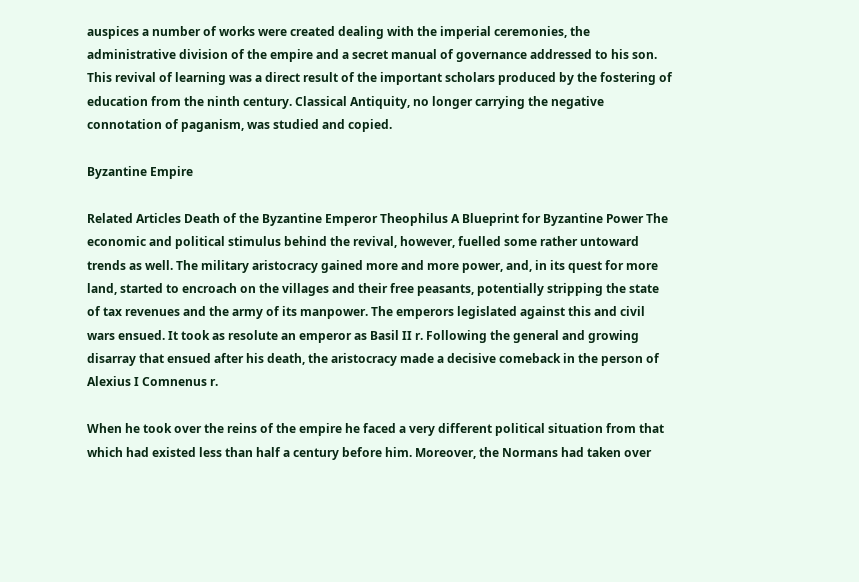auspices a number of works were created dealing with the imperial ceremonies, the administrative division of the empire and a secret manual of governance addressed to his son. This revival of learning was a direct result of the important scholars produced by the fostering of education from the ninth century. Classical Antiquity, no longer carrying the negative connotation of paganism, was studied and copied.

Byzantine Empire

Related Articles Death of the Byzantine Emperor Theophilus A Blueprint for Byzantine Power The economic and political stimulus behind the revival, however, fuelled some rather untoward trends as well. The military aristocracy gained more and more power, and, in its quest for more land, started to encroach on the villages and their free peasants, potentially stripping the state of tax revenues and the army of its manpower. The emperors legislated against this and civil wars ensued. It took as resolute an emperor as Basil II r. Following the general and growing disarray that ensued after his death, the aristocracy made a decisive comeback in the person of Alexius I Comnenus r.

When he took over the reins of the empire he faced a very different political situation from that which had existed less than half a century before him. Moreover, the Normans had taken over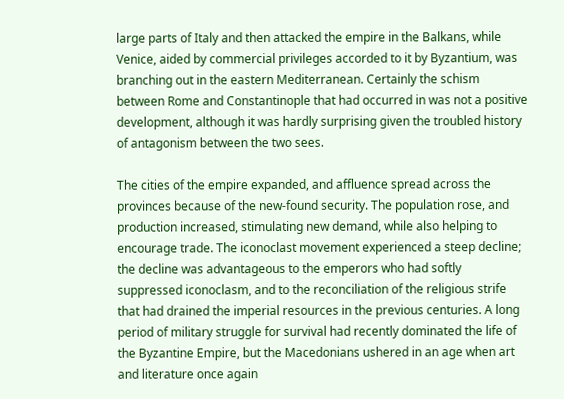large parts of Italy and then attacked the empire in the Balkans, while Venice, aided by commercial privileges accorded to it by Byzantium, was branching out in the eastern Mediterranean. Certainly the schism between Rome and Constantinople that had occurred in was not a positive development, although it was hardly surprising given the troubled history of antagonism between the two sees.

The cities of the empire expanded, and affluence spread across the provinces because of the new-found security. The population rose, and production increased, stimulating new demand, while also helping to encourage trade. The iconoclast movement experienced a steep decline; the decline was advantageous to the emperors who had softly suppressed iconoclasm, and to the reconciliation of the religious strife that had drained the imperial resources in the previous centuries. A long period of military struggle for survival had recently dominated the life of the Byzantine Empire, but the Macedonians ushered in an age when art and literature once again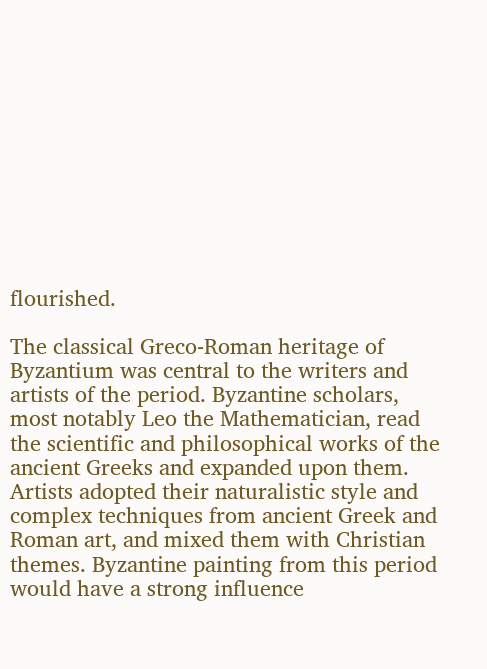flourished.

The classical Greco-Roman heritage of Byzantium was central to the writers and artists of the period. Byzantine scholars, most notably Leo the Mathematician, read the scientific and philosophical works of the ancient Greeks and expanded upon them. Artists adopted their naturalistic style and complex techniques from ancient Greek and Roman art, and mixed them with Christian themes. Byzantine painting from this period would have a strong influence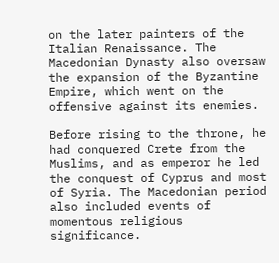on the later painters of the Italian Renaissance. The Macedonian Dynasty also oversaw the expansion of the Byzantine Empire, which went on the offensive against its enemies.

Before rising to the throne, he had conquered Crete from the Muslims, and as emperor he led the conquest of Cyprus and most of Syria. The Macedonian period also included events of momentous religious significance.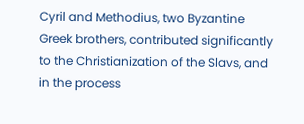Cyril and Methodius, two Byzantine Greek brothers, contributed significantly to the Christianization of the Slavs, and in the process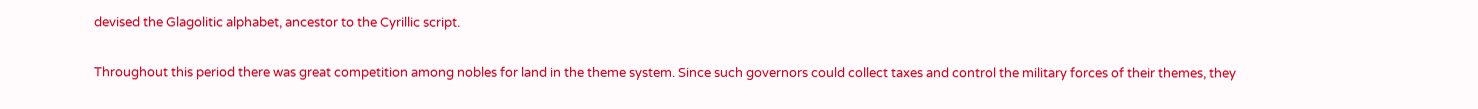devised the Glagolitic alphabet, ancestor to the Cyrillic script.

Throughout this period there was great competition among nobles for land in the theme system. Since such governors could collect taxes and control the military forces of their themes, they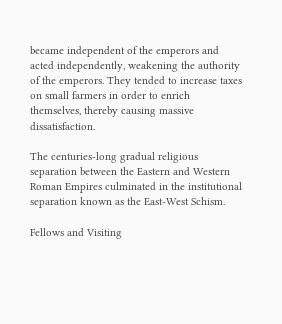became independent of the emperors and acted independently, weakening the authority of the emperors. They tended to increase taxes on small farmers in order to enrich themselves, thereby causing massive dissatisfaction.

The centuries-long gradual religious separation between the Eastern and Western Roman Empires culminated in the institutional separation known as the East-West Schism.

Fellows and Visiting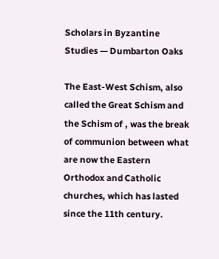Scholars in Byzantine Studies — Dumbarton Oaks

The East-West Schism, also called the Great Schism and the Schism of , was the break of communion between what are now the Eastern Orthodox and Catholic churches, which has lasted since the 11th century.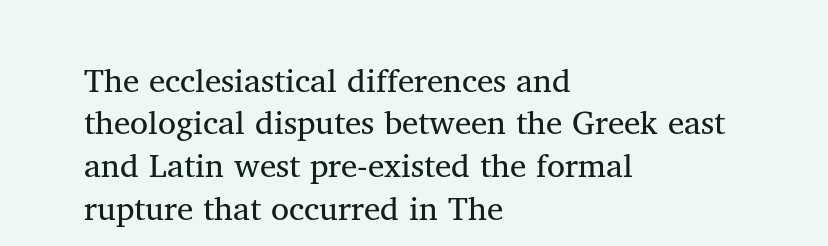The ecclesiastical differences and theological disputes between the Greek east and Latin west pre-existed the formal rupture that occurred in The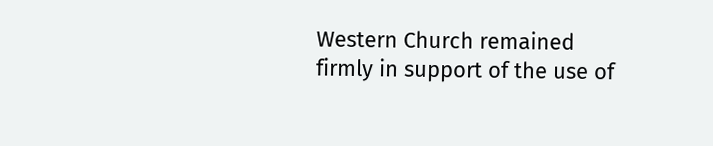Western Church remained firmly in support of the use of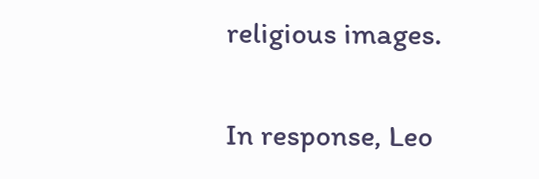religious images.

In response, Leo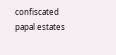confiscated papal estates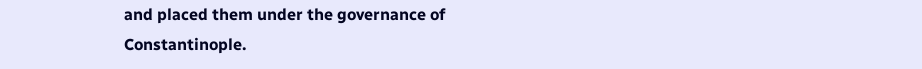and placed them under the governance of Constantinople.